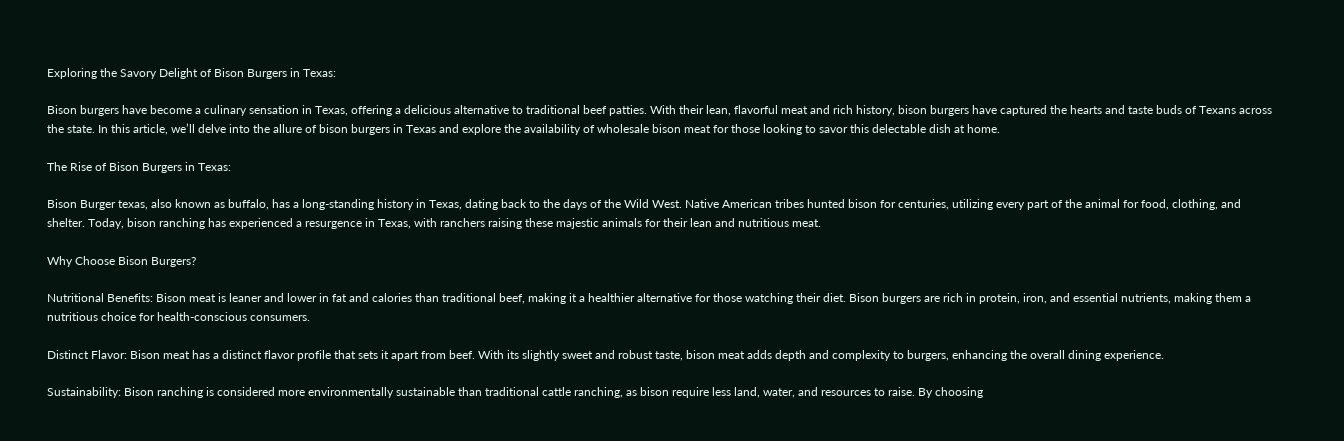Exploring the Savory Delight of Bison Burgers in Texas:

Bison burgers have become a culinary sensation in Texas, offering a delicious alternative to traditional beef patties. With their lean, flavorful meat and rich history, bison burgers have captured the hearts and taste buds of Texans across the state. In this article, we’ll delve into the allure of bison burgers in Texas and explore the availability of wholesale bison meat for those looking to savor this delectable dish at home.

The Rise of Bison Burgers in Texas:

Bison Burger texas, also known as buffalo, has a long-standing history in Texas, dating back to the days of the Wild West. Native American tribes hunted bison for centuries, utilizing every part of the animal for food, clothing, and shelter. Today, bison ranching has experienced a resurgence in Texas, with ranchers raising these majestic animals for their lean and nutritious meat.

Why Choose Bison Burgers?

Nutritional Benefits: Bison meat is leaner and lower in fat and calories than traditional beef, making it a healthier alternative for those watching their diet. Bison burgers are rich in protein, iron, and essential nutrients, making them a nutritious choice for health-conscious consumers.

Distinct Flavor: Bison meat has a distinct flavor profile that sets it apart from beef. With its slightly sweet and robust taste, bison meat adds depth and complexity to burgers, enhancing the overall dining experience.

Sustainability: Bison ranching is considered more environmentally sustainable than traditional cattle ranching, as bison require less land, water, and resources to raise. By choosing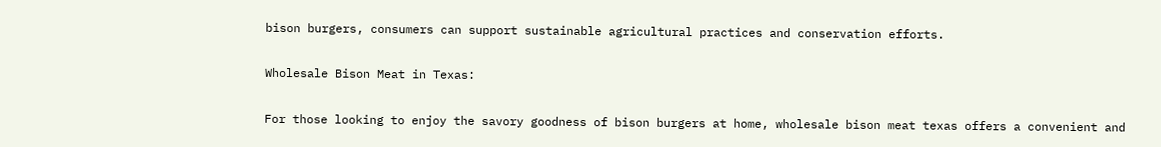bison burgers, consumers can support sustainable agricultural practices and conservation efforts.

Wholesale Bison Meat in Texas:

For those looking to enjoy the savory goodness of bison burgers at home, wholesale bison meat texas offers a convenient and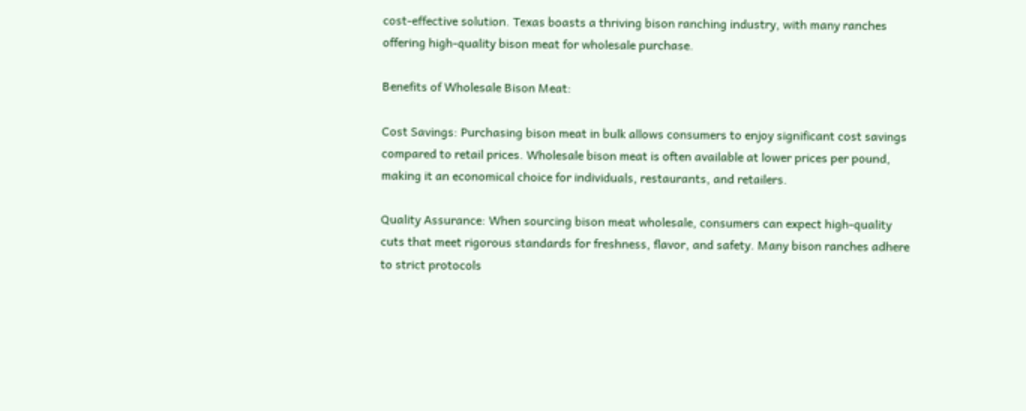cost-effective solution. Texas boasts a thriving bison ranching industry, with many ranches offering high-quality bison meat for wholesale purchase.

Benefits of Wholesale Bison Meat:

Cost Savings: Purchasing bison meat in bulk allows consumers to enjoy significant cost savings compared to retail prices. Wholesale bison meat is often available at lower prices per pound, making it an economical choice for individuals, restaurants, and retailers.

Quality Assurance: When sourcing bison meat wholesale, consumers can expect high-quality cuts that meet rigorous standards for freshness, flavor, and safety. Many bison ranches adhere to strict protocols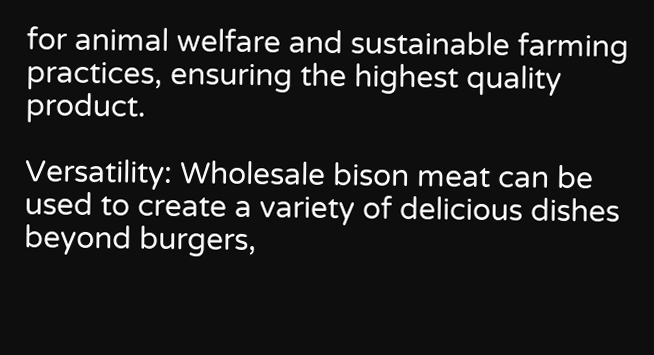for animal welfare and sustainable farming practices, ensuring the highest quality product.

Versatility: Wholesale bison meat can be used to create a variety of delicious dishes beyond burgers,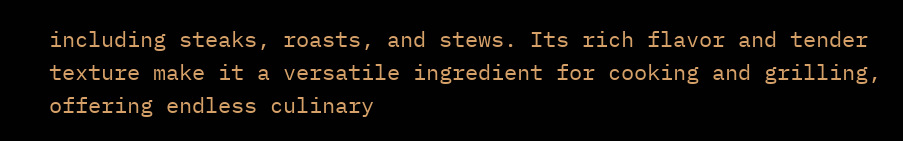including steaks, roasts, and stews. Its rich flavor and tender texture make it a versatile ingredient for cooking and grilling, offering endless culinary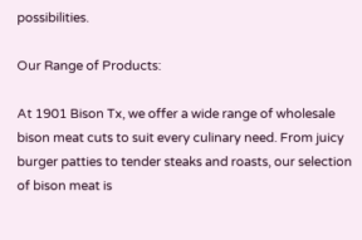possibilities.

Our Range of Products:

At 1901 Bison Tx, we offer a wide range of wholesale bison meat cuts to suit every culinary need. From juicy burger patties to tender steaks and roasts, our selection of bison meat is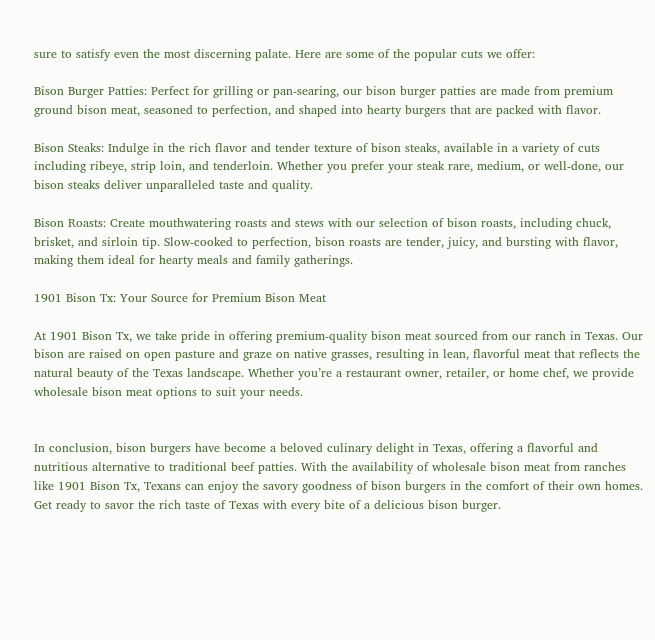sure to satisfy even the most discerning palate. Here are some of the popular cuts we offer:

Bison Burger Patties: Perfect for grilling or pan-searing, our bison burger patties are made from premium ground bison meat, seasoned to perfection, and shaped into hearty burgers that are packed with flavor.

Bison Steaks: Indulge in the rich flavor and tender texture of bison steaks, available in a variety of cuts including ribeye, strip loin, and tenderloin. Whether you prefer your steak rare, medium, or well-done, our bison steaks deliver unparalleled taste and quality.

Bison Roasts: Create mouthwatering roasts and stews with our selection of bison roasts, including chuck, brisket, and sirloin tip. Slow-cooked to perfection, bison roasts are tender, juicy, and bursting with flavor, making them ideal for hearty meals and family gatherings.

1901 Bison Tx: Your Source for Premium Bison Meat

At 1901 Bison Tx, we take pride in offering premium-quality bison meat sourced from our ranch in Texas. Our bison are raised on open pasture and graze on native grasses, resulting in lean, flavorful meat that reflects the natural beauty of the Texas landscape. Whether you’re a restaurant owner, retailer, or home chef, we provide wholesale bison meat options to suit your needs.


In conclusion, bison burgers have become a beloved culinary delight in Texas, offering a flavorful and nutritious alternative to traditional beef patties. With the availability of wholesale bison meat from ranches like 1901 Bison Tx, Texans can enjoy the savory goodness of bison burgers in the comfort of their own homes. Get ready to savor the rich taste of Texas with every bite of a delicious bison burger.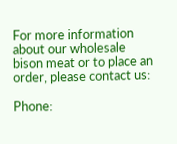For more information about our wholesale bison meat or to place an order, please contact us:

Phone: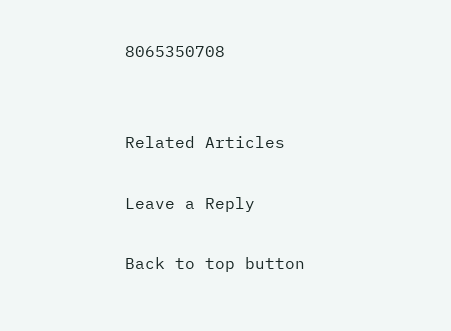8065350708


Related Articles

Leave a Reply

Back to top button